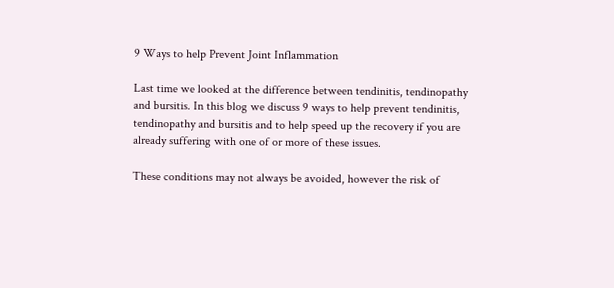9 Ways to help Prevent Joint Inflammation

Last time we looked at the difference between tendinitis, tendinopathy and bursitis. In this blog we discuss 9 ways to help prevent tendinitis, tendinopathy and bursitis and to help speed up the recovery if you are already suffering with one of or more of these issues.

These conditions may not always be avoided, however the risk of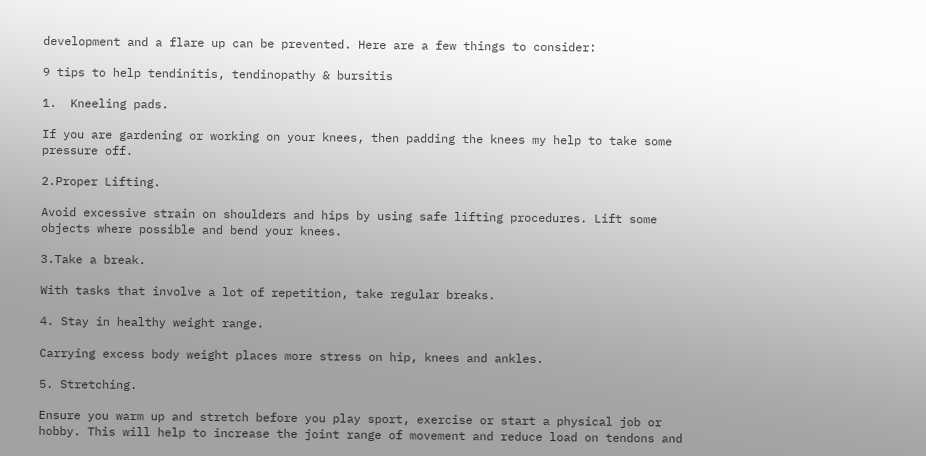development and a flare up can be prevented. Here are a few things to consider:

9 tips to help tendinitis, tendinopathy & bursitis

1.  Kneeling pads.

If you are gardening or working on your knees, then padding the knees my help to take some pressure off.

2.Proper Lifting.

Avoid excessive strain on shoulders and hips by using safe lifting procedures. Lift some objects where possible and bend your knees.

3.Take a break.

With tasks that involve a lot of repetition, take regular breaks.

4. Stay in healthy weight range.

Carrying excess body weight places more stress on hip, knees and ankles.

5. Stretching.

Ensure you warm up and stretch before you play sport, exercise or start a physical job or hobby. This will help to increase the joint range of movement and reduce load on tendons and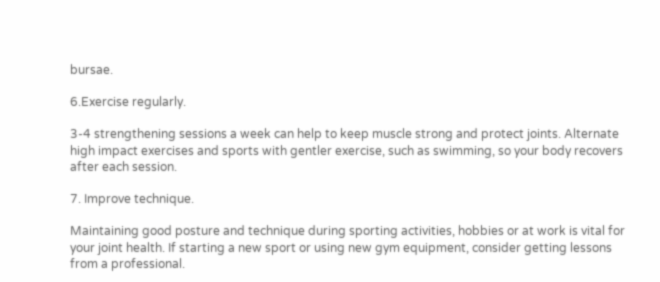bursae.

6.Exercise regularly.

3-4 strengthening sessions a week can help to keep muscle strong and protect joints. Alternate high impact exercises and sports with gentler exercise, such as swimming, so your body recovers after each session.

7. Improve technique.

Maintaining good posture and technique during sporting activities, hobbies or at work is vital for your joint health. If starting a new sport or using new gym equipment, consider getting lessons from a professional.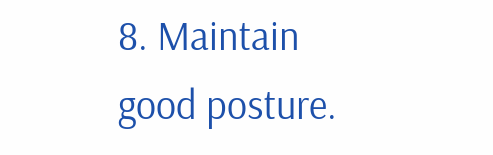8. Maintain good posture.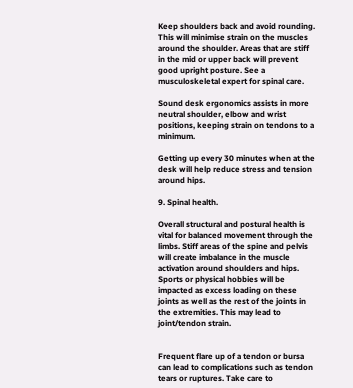Keep shoulders back and avoid rounding. This will minimise strain on the muscles around the shoulder. Areas that are stiff in the mid or upper back will prevent good upright posture. See a musculoskeletal expert for spinal care.

Sound desk ergonomics assists in more neutral shoulder, elbow and wrist positions, keeping strain on tendons to a minimum.

Getting up every 30 minutes when at the desk will help reduce stress and tension around hips.

9. Spinal health.

Overall structural and postural health is vital for balanced movement through the limbs. Stiff areas of the spine and pelvis will create imbalance in the muscle activation around shoulders and hips. Sports or physical hobbies will be impacted as excess loading on these joints as well as the rest of the joints in the extremities. This may lead to joint/tendon strain.


Frequent flare up of a tendon or bursa can lead to complications such as tendon tears or ruptures. Take care to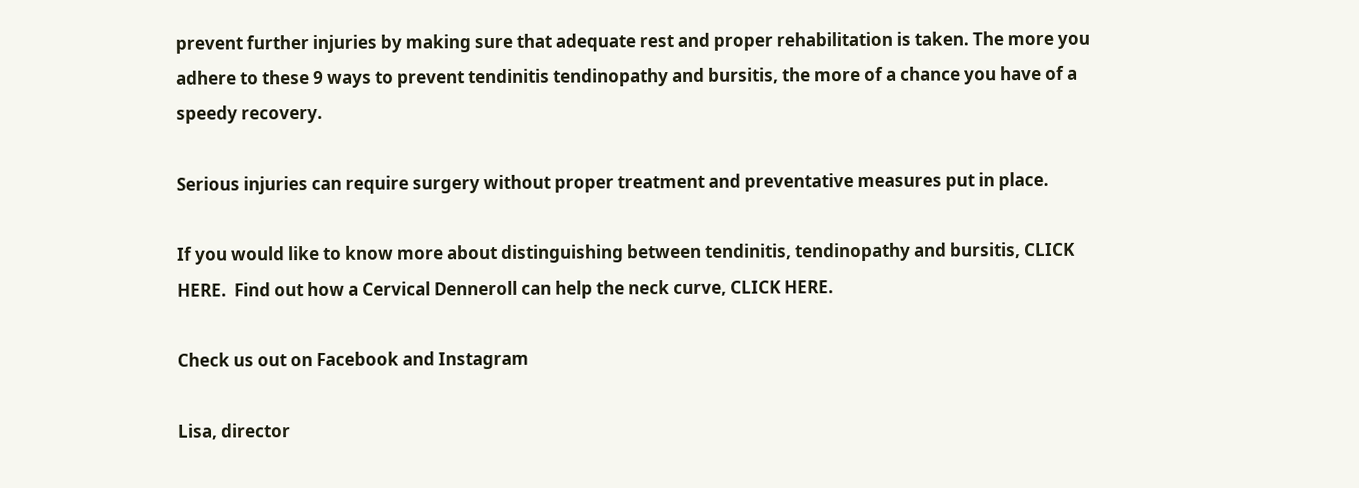prevent further injuries by making sure that adequate rest and proper rehabilitation is taken. The more you adhere to these 9 ways to prevent tendinitis tendinopathy and bursitis, the more of a chance you have of a speedy recovery.

Serious injuries can require surgery without proper treatment and preventative measures put in place.

If you would like to know more about distinguishing between tendinitis, tendinopathy and bursitis, CLICK HERE.  Find out how a Cervical Denneroll can help the neck curve, CLICK HERE.

Check us out on Facebook and Instagram

Lisa, director